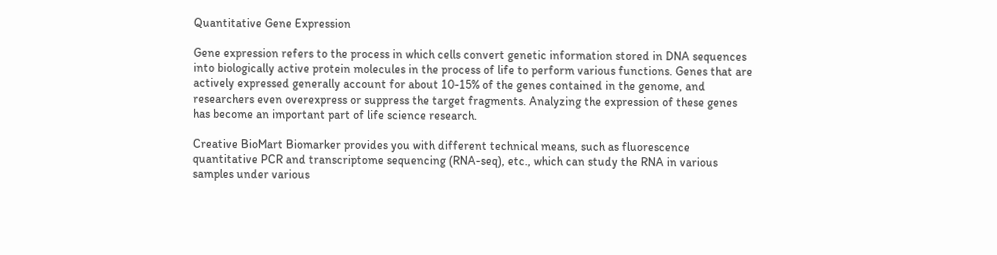Quantitative Gene Expression

Gene expression refers to the process in which cells convert genetic information stored in DNA sequences into biologically active protein molecules in the process of life to perform various functions. Genes that are actively expressed generally account for about 10-15% of the genes contained in the genome, and researchers even overexpress or suppress the target fragments. Analyzing the expression of these genes has become an important part of life science research.

Creative BioMart Biomarker provides you with different technical means, such as fluorescence quantitative PCR and transcriptome sequencing (RNA-seq), etc., which can study the RNA in various samples under various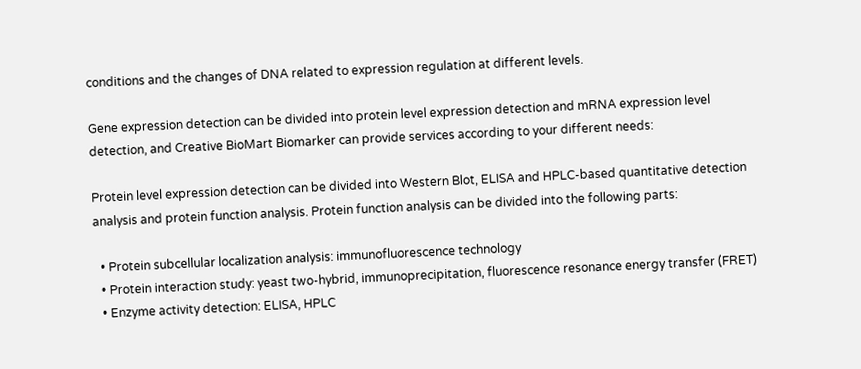conditions and the changes of DNA related to expression regulation at different levels.

Gene expression detection can be divided into protein level expression detection and mRNA expression level detection, and Creative BioMart Biomarker can provide services according to your different needs:

Protein level expression detection can be divided into Western Blot, ELISA and HPLC-based quantitative detection analysis and protein function analysis. Protein function analysis can be divided into the following parts:

  • Protein subcellular localization analysis: immunofluorescence technology
  • Protein interaction study: yeast two-hybrid, immunoprecipitation, fluorescence resonance energy transfer (FRET)
  • Enzyme activity detection: ELISA, HPLC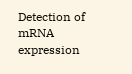Detection of mRNA expression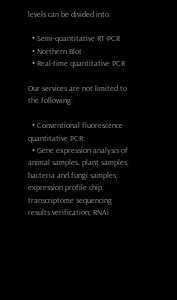levels can be divided into:

  • Semi-quantitative RT-PCR
  • Northern Blot
  • Real-time quantitative PCR

Our services are not limited to the following:

  • Conventional fluorescence quantitative PCR:
  • Gene expression analysis of animal samples, plant samples, bacteria and fungi samples; expression profile chip, transcriptome sequencing results verification; RNAi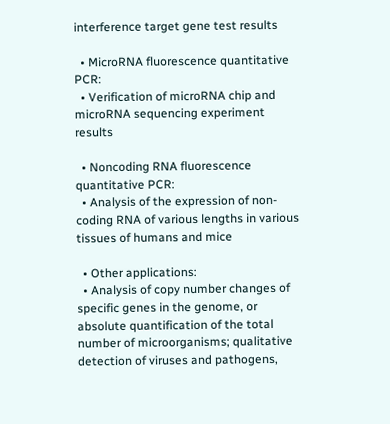interference target gene test results

  • MicroRNA fluorescence quantitative PCR:
  • Verification of microRNA chip and microRNA sequencing experiment results

  • Noncoding RNA fluorescence quantitative PCR:
  • Analysis of the expression of non-coding RNA of various lengths in various tissues of humans and mice

  • Other applications:
  • Analysis of copy number changes of specific genes in the genome, or absolute quantification of the total number of microorganisms; qualitative detection of viruses and pathogens,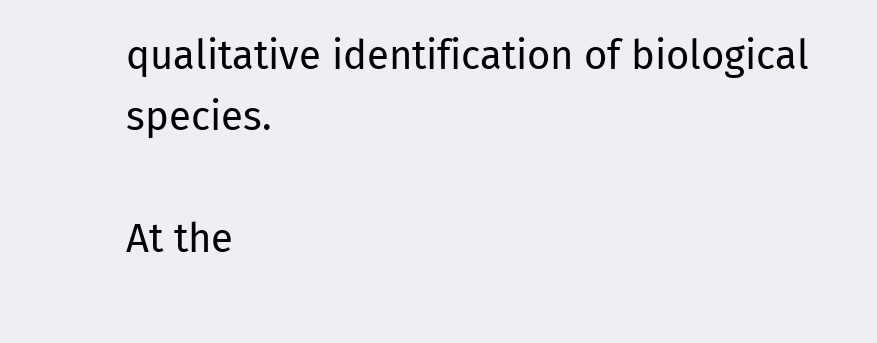qualitative identification of biological species.

At the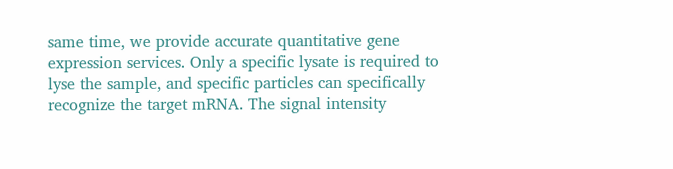same time, we provide accurate quantitative gene expression services. Only a specific lysate is required to lyse the sample, and specific particles can specifically recognize the target mRNA. The signal intensity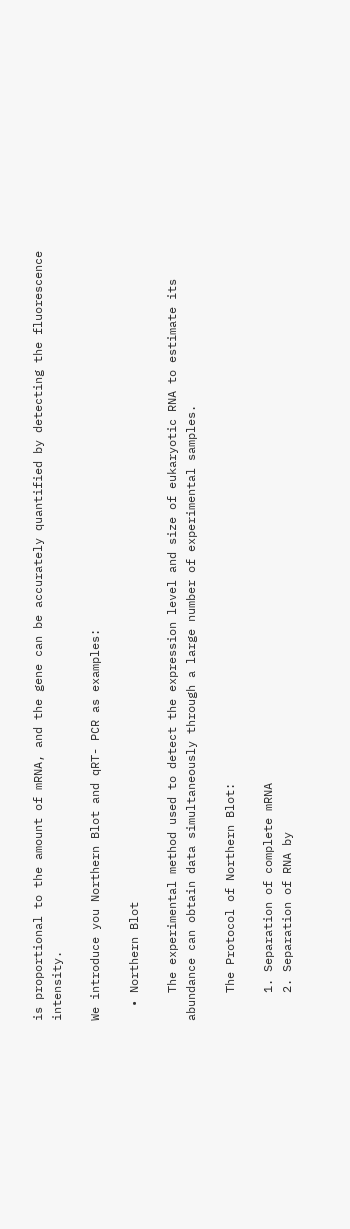is proportional to the amount of mRNA, and the gene can be accurately quantified by detecting the fluorescence intensity.

We introduce you Northern Blot and qRT- PCR as examples:

  • Northern Blot

    The experimental method used to detect the expression level and size of eukaryotic RNA to estimate its abundance can obtain data simultaneously through a large number of experimental samples.

    The Protocol of Northern Blot:

    1. Separation of complete mRNA
    2. Separation of RNA by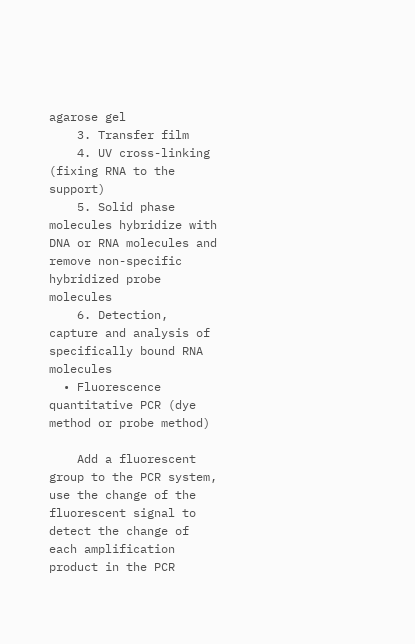agarose gel
    3. Transfer film
    4. UV cross-linking (fixing RNA to the support)
    5. Solid phase molecules hybridize with DNA or RNA molecules and remove non-specific hybridized probe molecules
    6. Detection, capture and analysis of specifically bound RNA molecules
  • Fluorescence quantitative PCR (dye method or probe method)

    Add a fluorescent group to the PCR system, use the change of the fluorescent signal to detect the change of each amplification product in the PCR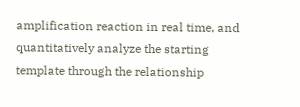amplification reaction in real time, and quantitatively analyze the starting template through the relationship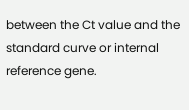between the Ct value and the standard curve or internal reference gene.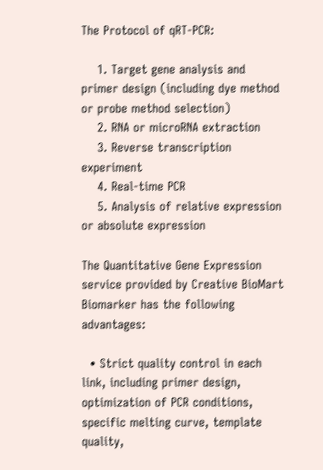The Protocol of qRT-PCR:

    1. Target gene analysis and primer design (including dye method or probe method selection)
    2. RNA or microRNA extraction
    3. Reverse transcription experiment
    4. Real-time PCR
    5. Analysis of relative expression or absolute expression

The Quantitative Gene Expression service provided by Creative BioMart Biomarker has the following advantages:

  • Strict quality control in each link, including primer design, optimization of PCR conditions, specific melting curve, template quality,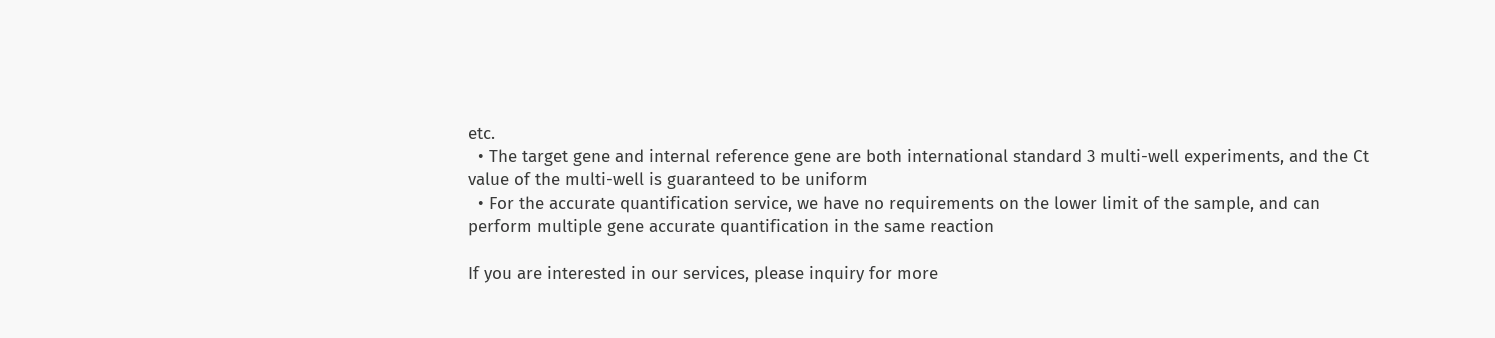etc.
  • The target gene and internal reference gene are both international standard 3 multi-well experiments, and the Ct value of the multi-well is guaranteed to be uniform
  • For the accurate quantification service, we have no requirements on the lower limit of the sample, and can perform multiple gene accurate quantification in the same reaction

If you are interested in our services, please inquiry for more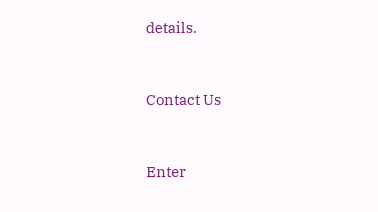details.


Contact Us


Enter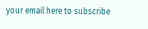your email here to subscribe